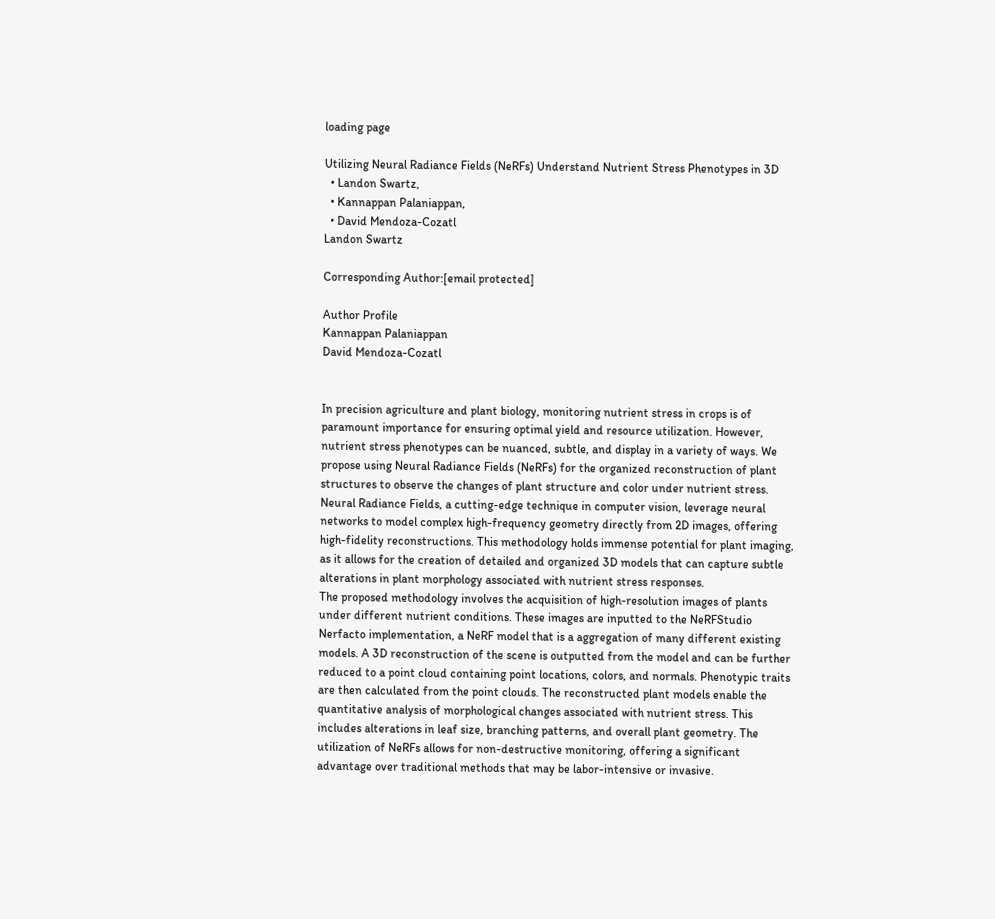loading page

Utilizing Neural Radiance Fields (NeRFs) Understand Nutrient Stress Phenotypes in 3D
  • Landon Swartz,
  • Kannappan Palaniappan,
  • David Mendoza-Cozatl
Landon Swartz

Corresponding Author:[email protected]

Author Profile
Kannappan Palaniappan
David Mendoza-Cozatl


In precision agriculture and plant biology, monitoring nutrient stress in crops is of paramount importance for ensuring optimal yield and resource utilization. However, nutrient stress phenotypes can be nuanced, subtle, and display in a variety of ways. We propose using Neural Radiance Fields (NeRFs) for the organized reconstruction of plant structures to observe the changes of plant structure and color under nutrient stress.
Neural Radiance Fields, a cutting-edge technique in computer vision, leverage neural networks to model complex high-frequency geometry directly from 2D images, offering high-fidelity reconstructions. This methodology holds immense potential for plant imaging, as it allows for the creation of detailed and organized 3D models that can capture subtle alterations in plant morphology associated with nutrient stress responses.
The proposed methodology involves the acquisition of high-resolution images of plants under different nutrient conditions. These images are inputted to the NeRFStudio Nerfacto implementation, a NeRF model that is a aggregation of many different existing models. A 3D reconstruction of the scene is outputted from the model and can be further reduced to a point cloud containing point locations, colors, and normals. Phenotypic traits are then calculated from the point clouds. The reconstructed plant models enable the quantitative analysis of morphological changes associated with nutrient stress. This includes alterations in leaf size, branching patterns, and overall plant geometry. The utilization of NeRFs allows for non-destructive monitoring, offering a significant advantage over traditional methods that may be labor-intensive or invasive.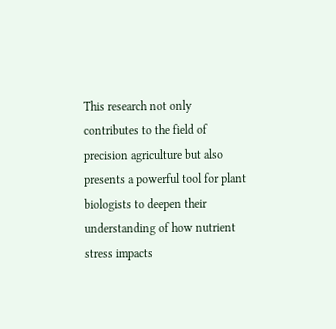This research not only contributes to the field of precision agriculture but also presents a powerful tool for plant biologists to deepen their understanding of how nutrient stress impacts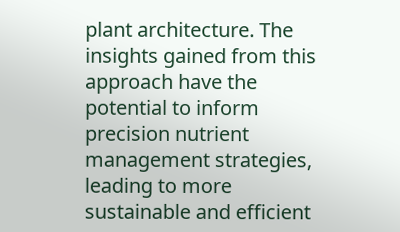plant architecture. The insights gained from this approach have the potential to inform precision nutrient management strategies, leading to more sustainable and efficient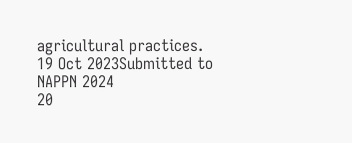agricultural practices.
19 Oct 2023Submitted to NAPPN 2024
20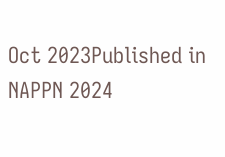Oct 2023Published in NAPPN 2024